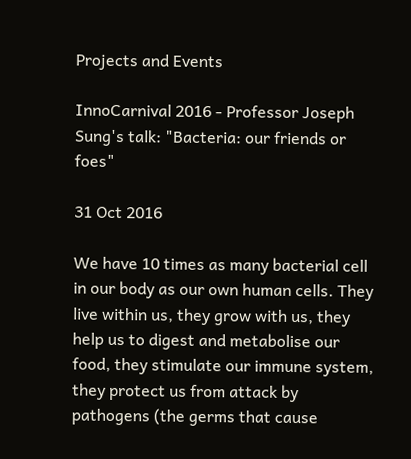Projects and Events

InnoCarnival 2016 - Professor Joseph Sung's talk: "Bacteria: our friends or foes"

31 Oct 2016

We have 10 times as many bacterial cell in our body as our own human cells. They live within us, they grow with us, they help us to digest and metabolise our food, they stimulate our immune system, they protect us from attack by pathogens (the germs that cause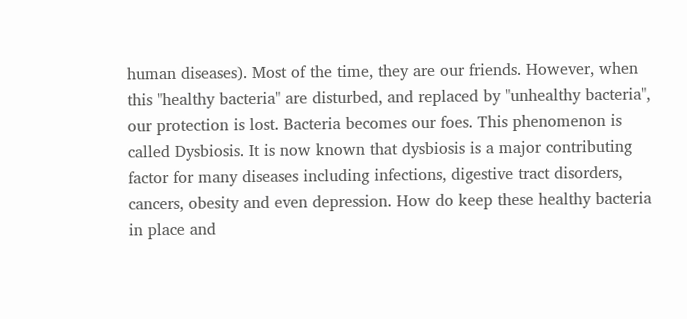human diseases). Most of the time, they are our friends. However, when this "healthy bacteria" are disturbed, and replaced by "unhealthy bacteria", our protection is lost. Bacteria becomes our foes. This phenomenon is called Dysbiosis. It is now known that dysbiosis is a major contributing factor for many diseases including infections, digestive tract disorders, cancers, obesity and even depression. How do keep these healthy bacteria in place and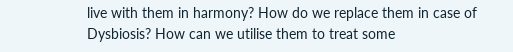live with them in harmony? How do we replace them in case of Dysbiosis? How can we utilise them to treat some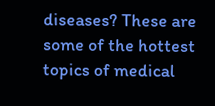diseases? These are some of the hottest topics of medical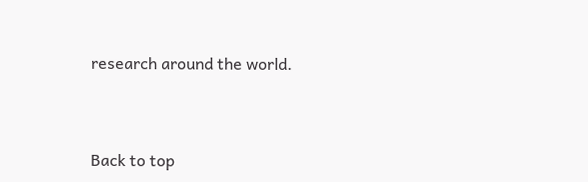research around the world.



Back to top